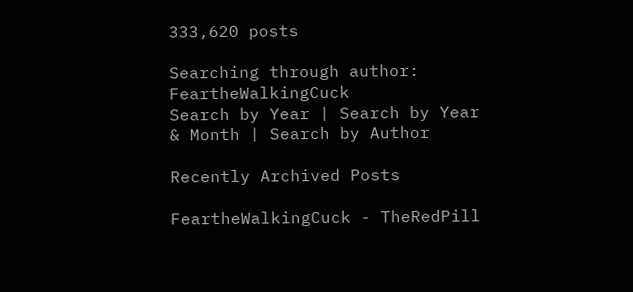333,620 posts

Searching through author: FeartheWalkingCuck
Search by Year | Search by Year & Month | Search by Author

Recently Archived Posts

FeartheWalkingCuck - TheRedPill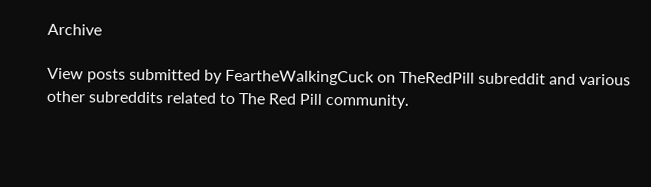Archive

View posts submitted by FeartheWalkingCuck on TheRedPill subreddit and various other subreddits related to The Red Pill community.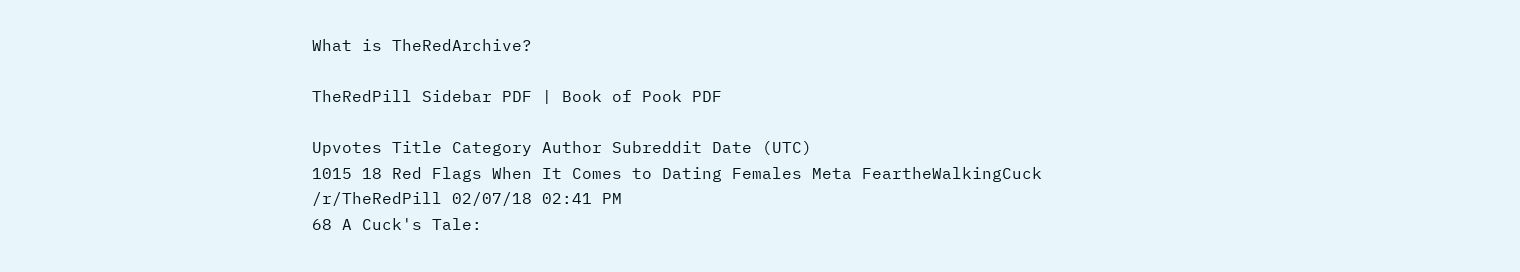What is TheRedArchive?

TheRedPill Sidebar PDF | Book of Pook PDF

Upvotes Title Category Author Subreddit Date (UTC)
1015 18 Red Flags When It Comes to Dating Females Meta FeartheWalkingCuck /r/TheRedPill 02/07/18 02:41 PM
68 A Cuck's Tale: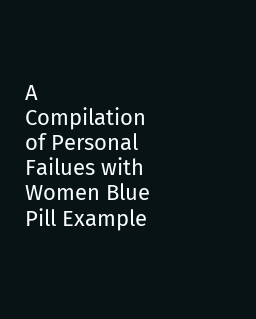A Compilation of Personal Failues with Women Blue Pill Example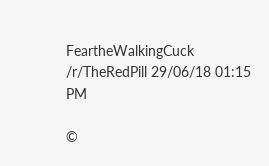FeartheWalkingCuck /r/TheRedPill 29/06/18 01:15 PM

©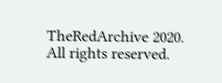TheRedArchive 2020. All rights reserved.